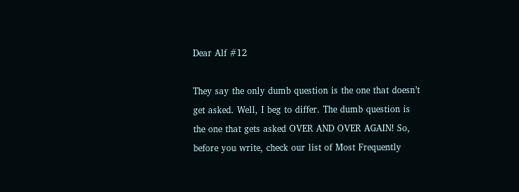Dear Alf #12

They say the only dumb question is the one that doesn’t get asked. Well, I beg to differ. The dumb question is the one that gets asked OVER AND OVER AGAIN! So, before you write, check our list of Most Frequently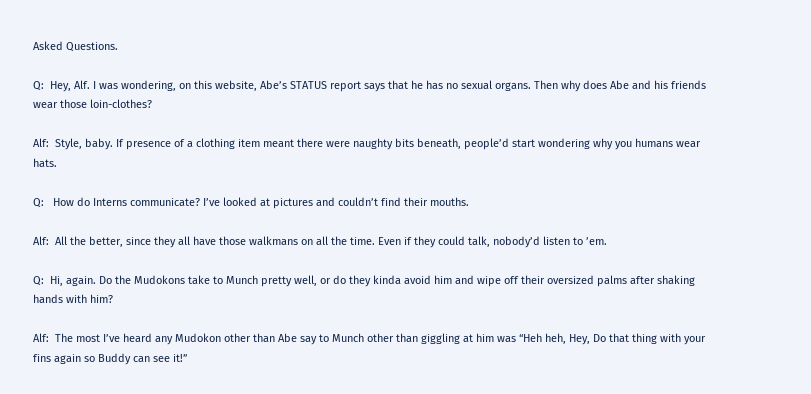Asked Questions.

Q:  Hey, Alf. I was wondering, on this website, Abe’s STATUS report says that he has no sexual organs. Then why does Abe and his friends wear those loin-clothes?

Alf:  Style, baby. If presence of a clothing item meant there were naughty bits beneath, people’d start wondering why you humans wear hats.

Q:   How do Interns communicate? I’ve looked at pictures and couldn’t find their mouths.

Alf:  All the better, since they all have those walkmans on all the time. Even if they could talk, nobody’d listen to ’em.

Q:  Hi, again. Do the Mudokons take to Munch pretty well, or do they kinda avoid him and wipe off their oversized palms after shaking hands with him?

Alf:  The most I’ve heard any Mudokon other than Abe say to Munch other than giggling at him was “Heh heh, Hey, Do that thing with your fins again so Buddy can see it!”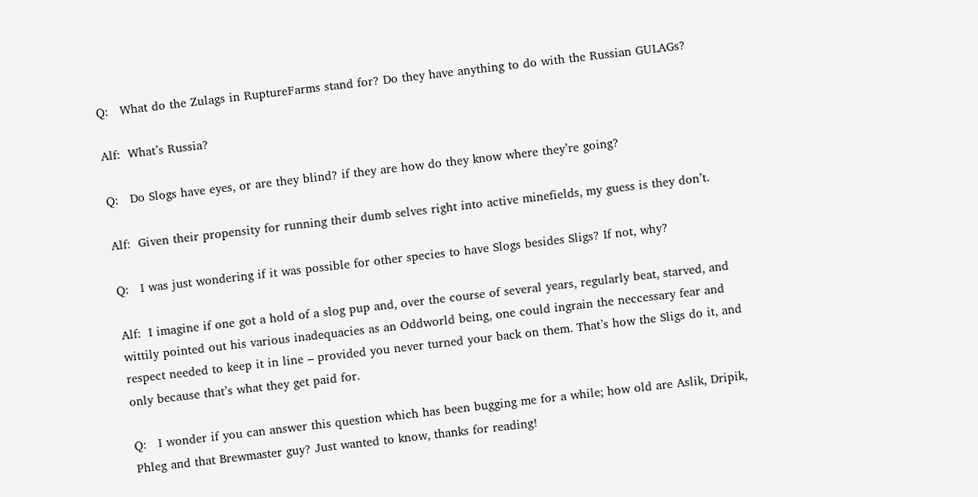Q:   What do the Zulags in RuptureFarms stand for? Do they have anything to do with the Russian GULAGs?

Alf:  What’s Russia?

Q:   Do Slogs have eyes, or are they blind? if they are how do they know where they’re going?

Alf:  Given their propensity for running their dumb selves right into active minefields, my guess is they don’t.

Q:   I was just wondering if it was possible for other species to have Slogs besides Sligs? If not, why?

Alf:  I imagine if one got a hold of a slog pup and, over the course of several years, regularly beat, starved, and wittily pointed out his various inadequacies as an Oddworld being, one could ingrain the neccessary fear and respect needed to keep it in line – provided you never turned your back on them. That’s how the Sligs do it, and only because that’s what they get paid for.

Q:   I wonder if you can answer this question which has been bugging me for a while; how old are Aslik, Dripik, Phleg and that Brewmaster guy? Just wanted to know, thanks for reading!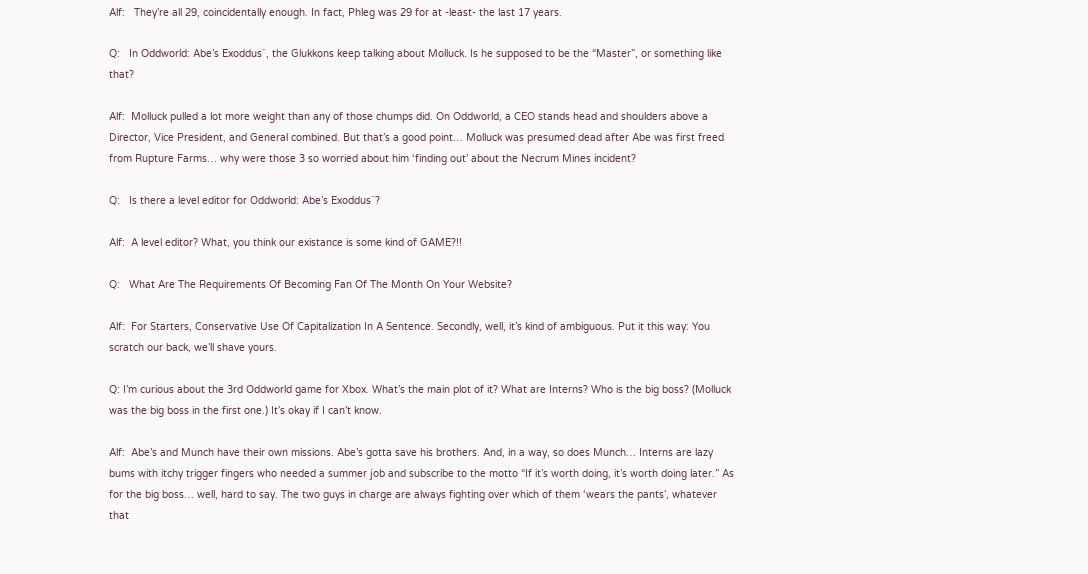Alf:   They’re all 29, coincidentally enough. In fact, Phleg was 29 for at -least- the last 17 years.

Q:   In Oddworld: Abe’s Exoddus¨, the Glukkons keep talking about Molluck. Is he supposed to be the “Master”, or something like that?

Alf:  Molluck pulled a lot more weight than any of those chumps did. On Oddworld, a CEO stands head and shoulders above a Director, Vice President, and General combined. But that’s a good point… Molluck was presumed dead after Abe was first freed from Rupture Farms… why were those 3 so worried about him ‘finding out’ about the Necrum Mines incident?

Q:   Is there a level editor for Oddworld: Abe’s Exoddus¨?

Alf:  A level editor? What, you think our existance is some kind of GAME?!!

Q:   What Are The Requirements Of Becoming Fan Of The Month On Your Website?

Alf:  For Starters, Conservative Use Of Capitalization In A Sentence. Secondly, well, it’s kind of ambiguous. Put it this way: You scratch our back, we’ll shave yours.

Q: I’m curious about the 3rd Oddworld game for Xbox. What’s the main plot of it? What are Interns? Who is the big boss? (Molluck was the big boss in the first one.) It’s okay if I can’t know.

Alf:  Abe’s and Munch have their own missions. Abe’s gotta save his brothers. And, in a way, so does Munch… Interns are lazy bums with itchy trigger fingers who needed a summer job and subscribe to the motto “If it’s worth doing, it’s worth doing later.” As for the big boss… well, hard to say. The two guys in charge are always fighting over which of them ‘wears the pants’, whatever that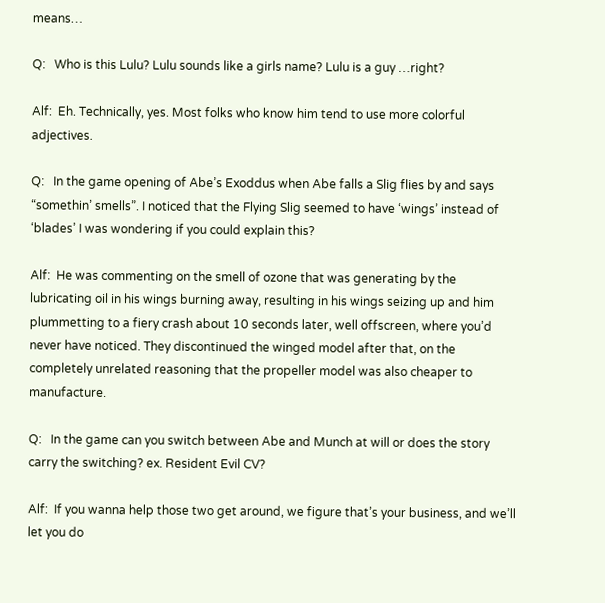means…

Q:   Who is this Lulu? Lulu sounds like a girls name? Lulu is a guy …right?

Alf:  Eh. Technically, yes. Most folks who know him tend to use more colorful adjectives.

Q:   In the game opening of Abe’s Exoddus when Abe falls a Slig flies by and says “somethin’ smells”. I noticed that the Flying Slig seemed to have ‘wings’ instead of ‘blades’ I was wondering if you could explain this?

Alf:  He was commenting on the smell of ozone that was generating by the lubricating oil in his wings burning away, resulting in his wings seizing up and him plummetting to a fiery crash about 10 seconds later, well offscreen, where you’d never have noticed. They discontinued the winged model after that, on the completely unrelated reasoning that the propeller model was also cheaper to manufacture.

Q:   In the game can you switch between Abe and Munch at will or does the story carry the switching? ex. Resident Evil CV?

Alf:  If you wanna help those two get around, we figure that’s your business, and we’ll let you do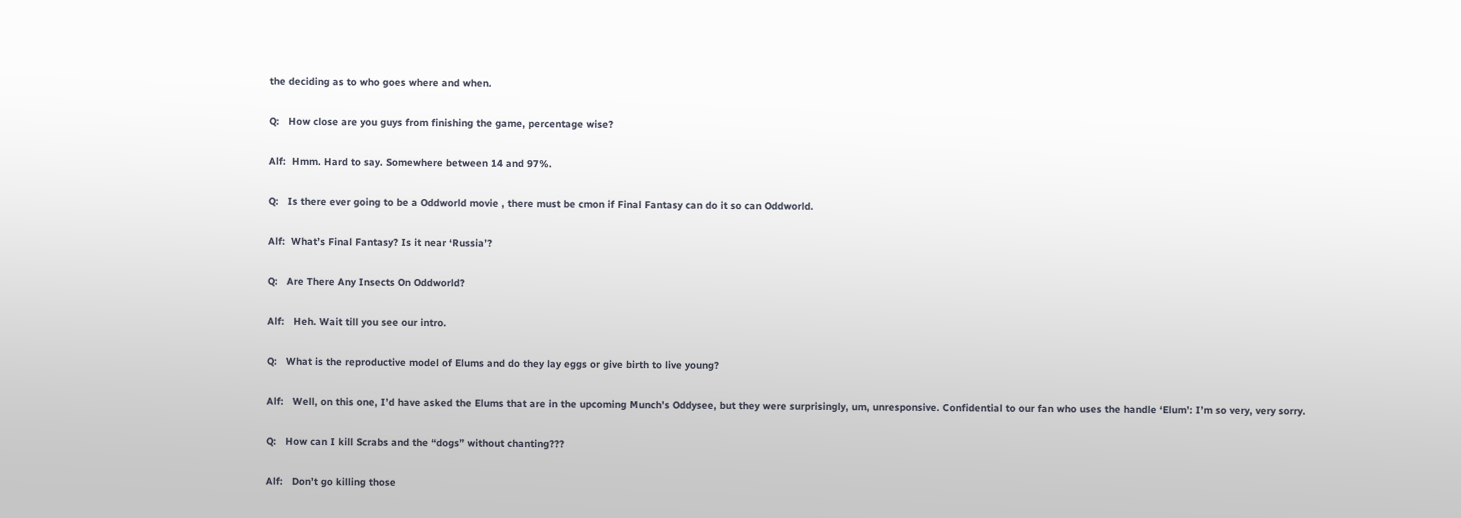the deciding as to who goes where and when.

Q:   How close are you guys from finishing the game, percentage wise?

Alf:  Hmm. Hard to say. Somewhere between 14 and 97%.

Q:   Is there ever going to be a Oddworld movie , there must be cmon if Final Fantasy can do it so can Oddworld.

Alf:  What’s Final Fantasy? Is it near ‘Russia’?

Q:   Are There Any Insects On Oddworld?

Alf:   Heh. Wait till you see our intro.

Q:   What is the reproductive model of Elums and do they lay eggs or give birth to live young?

Alf:   Well, on this one, I’d have asked the Elums that are in the upcoming Munch’s Oddysee, but they were surprisingly, um, unresponsive. Confidential to our fan who uses the handle ‘Elum’: I’m so very, very sorry.

Q:   How can I kill Scrabs and the “dogs” without chanting???

Alf:   Don’t go killing those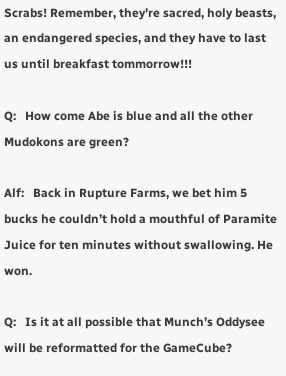Scrabs! Remember, they’re sacred, holy beasts, an endangered species, and they have to last us until breakfast tommorrow!!!

Q:   How come Abe is blue and all the other Mudokons are green?

Alf:   Back in Rupture Farms, we bet him 5 bucks he couldn’t hold a mouthful of Paramite Juice for ten minutes without swallowing. He won.

Q:   Is it at all possible that Munch’s Oddysee will be reformatted for the GameCube?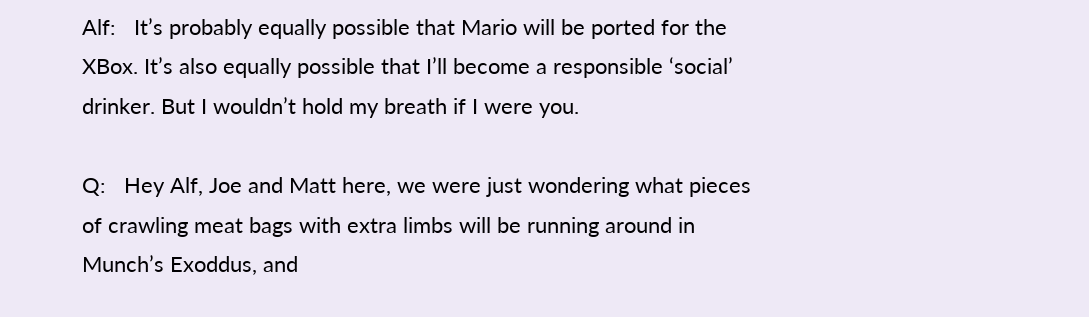Alf:   It’s probably equally possible that Mario will be ported for the XBox. It’s also equally possible that I’ll become a responsible ‘social’ drinker. But I wouldn’t hold my breath if I were you.

Q:   Hey Alf, Joe and Matt here, we were just wondering what pieces of crawling meat bags with extra limbs will be running around in Munch’s Exoddus, and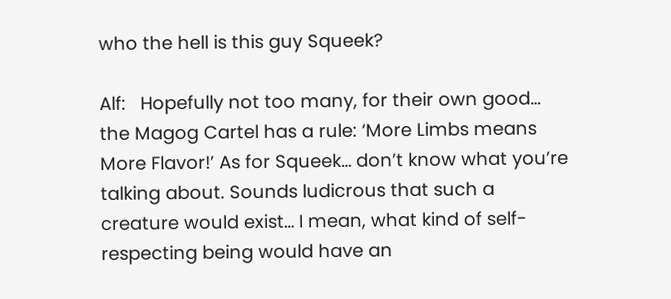who the hell is this guy Squeek?

Alf:   Hopefully not too many, for their own good… the Magog Cartel has a rule: ‘More Limbs means More Flavor!’ As for Squeek… don’t know what you’re talking about. Sounds ludicrous that such a creature would exist… I mean, what kind of self-respecting being would have an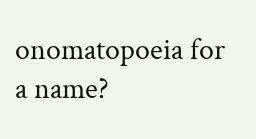onomatopoeia for a name?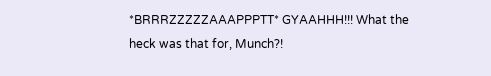*BRRRZZZZZAAAPPPTT* GYAAHHH!!! What the heck was that for, Munch?!